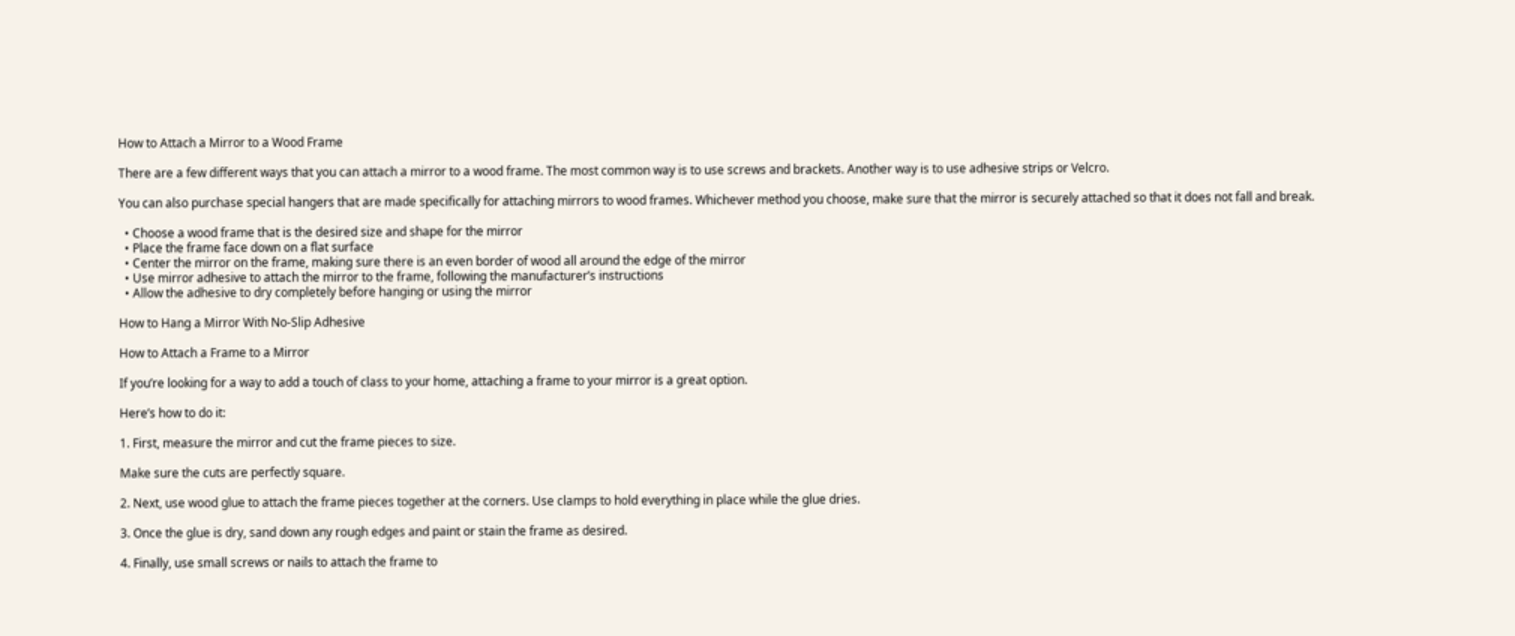How to Attach a Mirror to a Wood Frame

There are a few different ways that you can attach a mirror to a wood frame. The most common way is to use screws and brackets. Another way is to use adhesive strips or Velcro.

You can also purchase special hangers that are made specifically for attaching mirrors to wood frames. Whichever method you choose, make sure that the mirror is securely attached so that it does not fall and break.

  • Choose a wood frame that is the desired size and shape for the mirror
  • Place the frame face down on a flat surface
  • Center the mirror on the frame, making sure there is an even border of wood all around the edge of the mirror
  • Use mirror adhesive to attach the mirror to the frame, following the manufacturer’s instructions
  • Allow the adhesive to dry completely before hanging or using the mirror

How to Hang a Mirror With No-Slip Adhesive

How to Attach a Frame to a Mirror

If you’re looking for a way to add a touch of class to your home, attaching a frame to your mirror is a great option.

Here’s how to do it:

1. First, measure the mirror and cut the frame pieces to size.

Make sure the cuts are perfectly square.

2. Next, use wood glue to attach the frame pieces together at the corners. Use clamps to hold everything in place while the glue dries.

3. Once the glue is dry, sand down any rough edges and paint or stain the frame as desired.

4. Finally, use small screws or nails to attach the frame to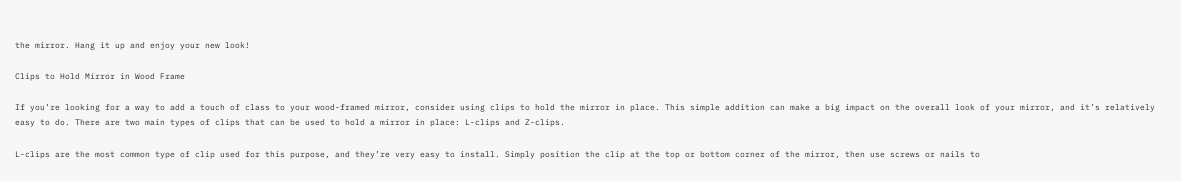the mirror. Hang it up and enjoy your new look!

Clips to Hold Mirror in Wood Frame

If you’re looking for a way to add a touch of class to your wood-framed mirror, consider using clips to hold the mirror in place. This simple addition can make a big impact on the overall look of your mirror, and it’s relatively easy to do. There are two main types of clips that can be used to hold a mirror in place: L-clips and Z-clips.

L-clips are the most common type of clip used for this purpose, and they’re very easy to install. Simply position the clip at the top or bottom corner of the mirror, then use screws or nails to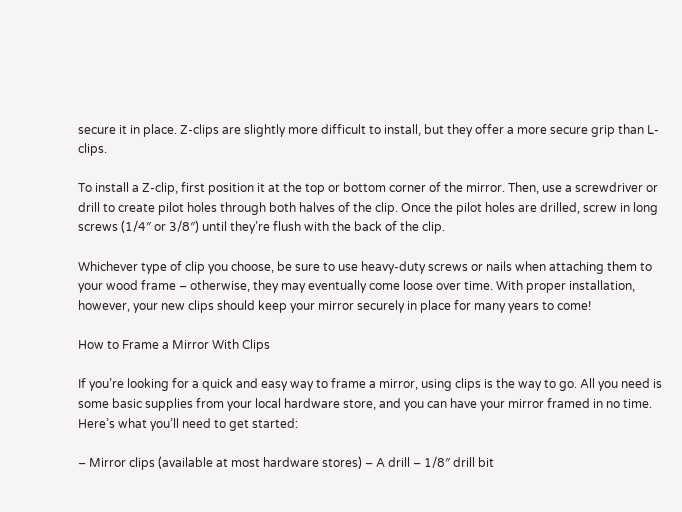secure it in place. Z-clips are slightly more difficult to install, but they offer a more secure grip than L-clips.

To install a Z-clip, first position it at the top or bottom corner of the mirror. Then, use a screwdriver or drill to create pilot holes through both halves of the clip. Once the pilot holes are drilled, screw in long screws (1/4″ or 3/8″) until they’re flush with the back of the clip.

Whichever type of clip you choose, be sure to use heavy-duty screws or nails when attaching them to your wood frame – otherwise, they may eventually come loose over time. With proper installation, however, your new clips should keep your mirror securely in place for many years to come!

How to Frame a Mirror With Clips

If you’re looking for a quick and easy way to frame a mirror, using clips is the way to go. All you need is some basic supplies from your local hardware store, and you can have your mirror framed in no time. Here’s what you’ll need to get started:

– Mirror clips (available at most hardware stores) – A drill – 1/8″ drill bit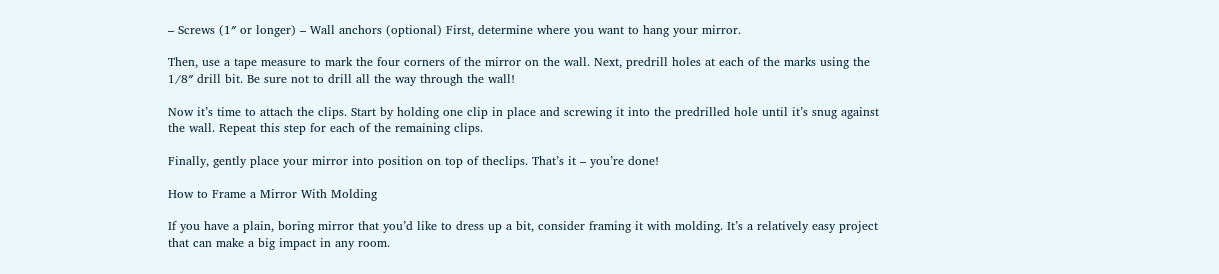– Screws (1″ or longer) – Wall anchors (optional) First, determine where you want to hang your mirror.

Then, use a tape measure to mark the four corners of the mirror on the wall. Next, predrill holes at each of the marks using the 1/8″ drill bit. Be sure not to drill all the way through the wall!

Now it’s time to attach the clips. Start by holding one clip in place and screwing it into the predrilled hole until it’s snug against the wall. Repeat this step for each of the remaining clips.

Finally, gently place your mirror into position on top of theclips. That’s it – you’re done!

How to Frame a Mirror With Molding

If you have a plain, boring mirror that you’d like to dress up a bit, consider framing it with molding. It’s a relatively easy project that can make a big impact in any room.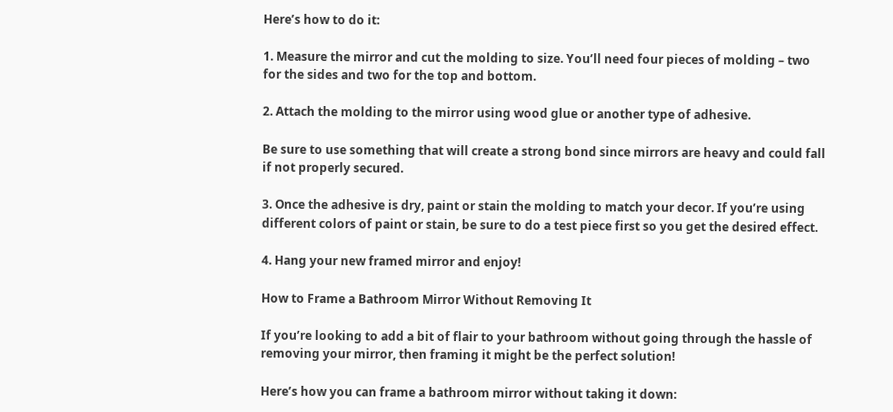Here’s how to do it:

1. Measure the mirror and cut the molding to size. You’ll need four pieces of molding – two for the sides and two for the top and bottom.

2. Attach the molding to the mirror using wood glue or another type of adhesive.

Be sure to use something that will create a strong bond since mirrors are heavy and could fall if not properly secured.

3. Once the adhesive is dry, paint or stain the molding to match your decor. If you’re using different colors of paint or stain, be sure to do a test piece first so you get the desired effect.

4. Hang your new framed mirror and enjoy!

How to Frame a Bathroom Mirror Without Removing It

If you’re looking to add a bit of flair to your bathroom without going through the hassle of removing your mirror, then framing it might be the perfect solution!

Here’s how you can frame a bathroom mirror without taking it down: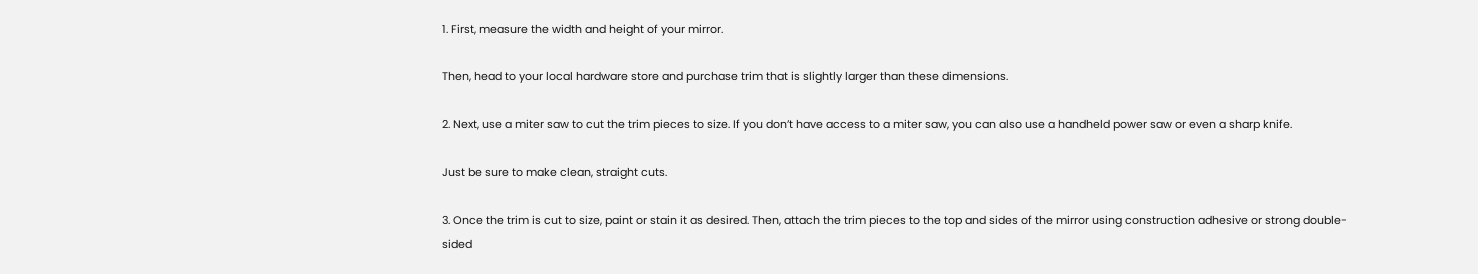1. First, measure the width and height of your mirror.

Then, head to your local hardware store and purchase trim that is slightly larger than these dimensions.

2. Next, use a miter saw to cut the trim pieces to size. If you don’t have access to a miter saw, you can also use a handheld power saw or even a sharp knife.

Just be sure to make clean, straight cuts.

3. Once the trim is cut to size, paint or stain it as desired. Then, attach the trim pieces to the top and sides of the mirror using construction adhesive or strong double-sided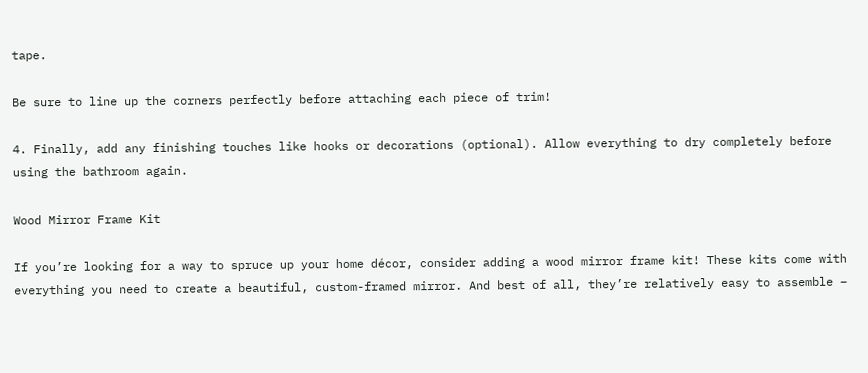tape.

Be sure to line up the corners perfectly before attaching each piece of trim!

4. Finally, add any finishing touches like hooks or decorations (optional). Allow everything to dry completely before using the bathroom again.

Wood Mirror Frame Kit

If you’re looking for a way to spruce up your home décor, consider adding a wood mirror frame kit! These kits come with everything you need to create a beautiful, custom-framed mirror. And best of all, they’re relatively easy to assemble –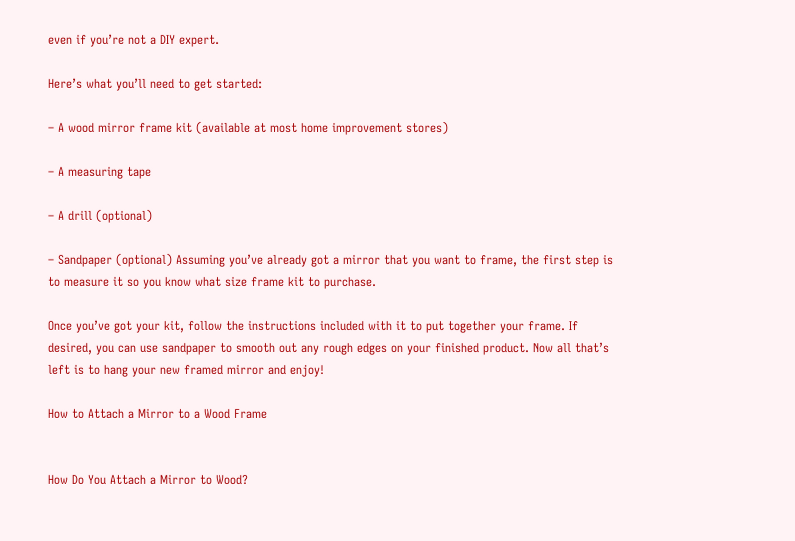even if you’re not a DIY expert.

Here’s what you’ll need to get started:

– A wood mirror frame kit (available at most home improvement stores)

– A measuring tape

– A drill (optional)

– Sandpaper (optional) Assuming you’ve already got a mirror that you want to frame, the first step is to measure it so you know what size frame kit to purchase.

Once you’ve got your kit, follow the instructions included with it to put together your frame. If desired, you can use sandpaper to smooth out any rough edges on your finished product. Now all that’s left is to hang your new framed mirror and enjoy!

How to Attach a Mirror to a Wood Frame


How Do You Attach a Mirror to Wood?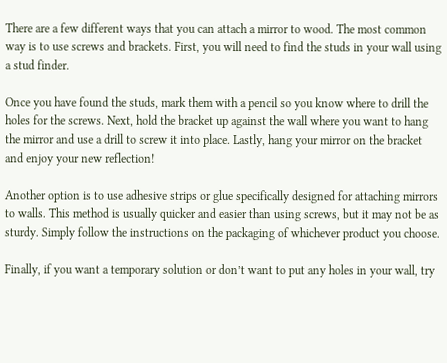There are a few different ways that you can attach a mirror to wood. The most common way is to use screws and brackets. First, you will need to find the studs in your wall using a stud finder.

Once you have found the studs, mark them with a pencil so you know where to drill the holes for the screws. Next, hold the bracket up against the wall where you want to hang the mirror and use a drill to screw it into place. Lastly, hang your mirror on the bracket and enjoy your new reflection!

Another option is to use adhesive strips or glue specifically designed for attaching mirrors to walls. This method is usually quicker and easier than using screws, but it may not be as sturdy. Simply follow the instructions on the packaging of whichever product you choose.

Finally, if you want a temporary solution or don’t want to put any holes in your wall, try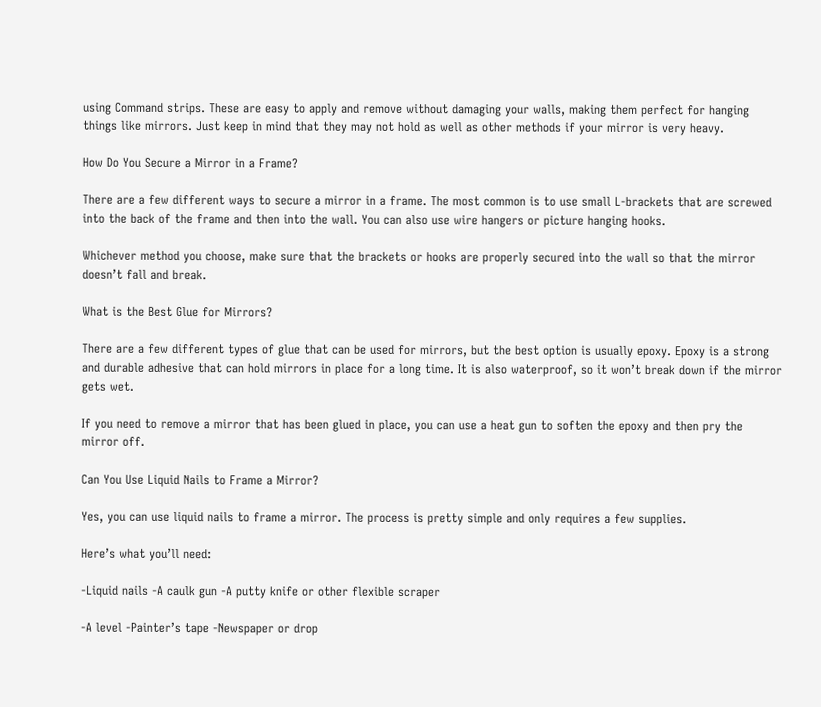using Command strips. These are easy to apply and remove without damaging your walls, making them perfect for hanging things like mirrors. Just keep in mind that they may not hold as well as other methods if your mirror is very heavy.

How Do You Secure a Mirror in a Frame?

There are a few different ways to secure a mirror in a frame. The most common is to use small L-brackets that are screwed into the back of the frame and then into the wall. You can also use wire hangers or picture hanging hooks.

Whichever method you choose, make sure that the brackets or hooks are properly secured into the wall so that the mirror doesn’t fall and break.

What is the Best Glue for Mirrors?

There are a few different types of glue that can be used for mirrors, but the best option is usually epoxy. Epoxy is a strong and durable adhesive that can hold mirrors in place for a long time. It is also waterproof, so it won’t break down if the mirror gets wet.

If you need to remove a mirror that has been glued in place, you can use a heat gun to soften the epoxy and then pry the mirror off.

Can You Use Liquid Nails to Frame a Mirror?

Yes, you can use liquid nails to frame a mirror. The process is pretty simple and only requires a few supplies.

Here’s what you’ll need:

-Liquid nails -A caulk gun -A putty knife or other flexible scraper

-A level -Painter’s tape -Newspaper or drop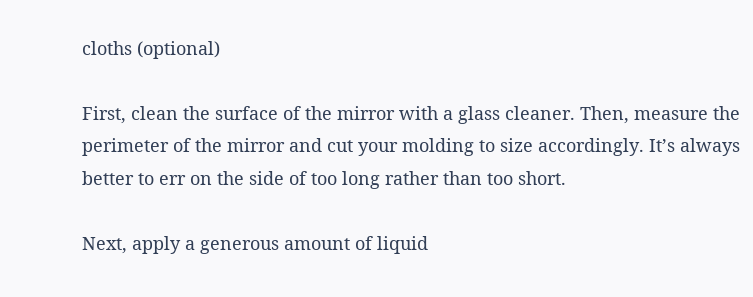cloths (optional)

First, clean the surface of the mirror with a glass cleaner. Then, measure the perimeter of the mirror and cut your molding to size accordingly. It’s always better to err on the side of too long rather than too short.

Next, apply a generous amount of liquid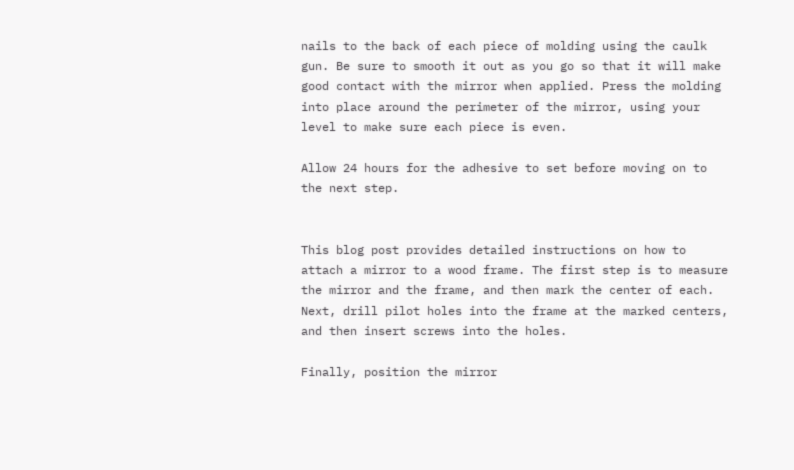nails to the back of each piece of molding using the caulk gun. Be sure to smooth it out as you go so that it will make good contact with the mirror when applied. Press the molding into place around the perimeter of the mirror, using your level to make sure each piece is even.

Allow 24 hours for the adhesive to set before moving on to the next step.


This blog post provides detailed instructions on how to attach a mirror to a wood frame. The first step is to measure the mirror and the frame, and then mark the center of each. Next, drill pilot holes into the frame at the marked centers, and then insert screws into the holes.

Finally, position the mirror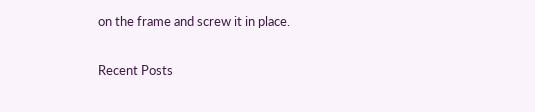on the frame and screw it in place.

Recent Posts